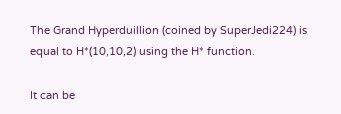The Grand Hyperduillion (coined by SuperJedi224) is equal to H*(10,10,2) using the H* function.

It can be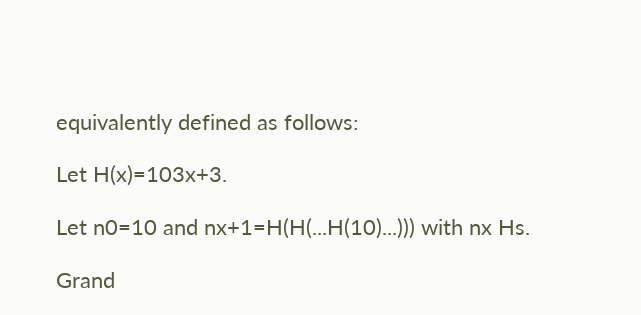equivalently defined as follows:

Let H(x)=103x+3.

Let n0=10 and nx+1=H(H(...H(10)...))) with nx Hs.

Grand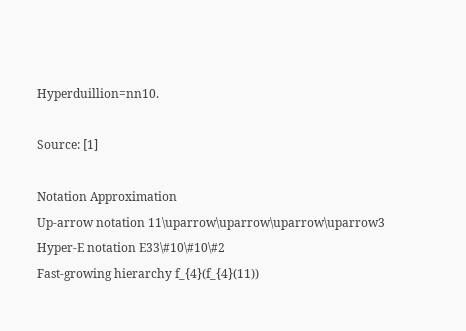Hyperduillion=nn10.

Source: [1]

Notation Approximation
Up-arrow notation 11\uparrow\uparrow\uparrow\uparrow3
Hyper-E notation E33\#10\#10\#2
Fast-growing hierarchy f_{4}(f_{4}(11))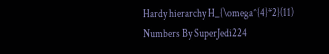Hardy hierarchy H_{\omega^{4}*2}(11)
Numbers By SuperJedi224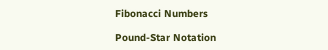Fibonacci Numbers

Pound-Star Notation